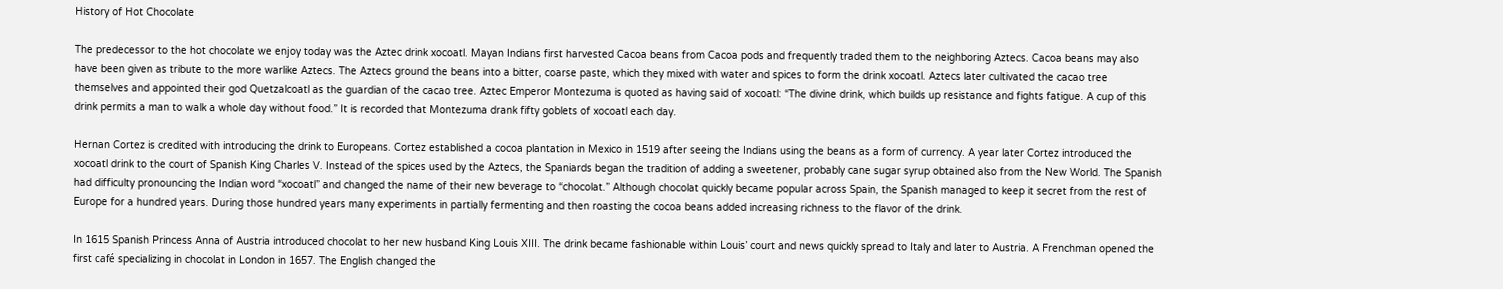History of Hot Chocolate

The predecessor to the hot chocolate we enjoy today was the Aztec drink xocoatl. Mayan Indians first harvested Cacoa beans from Cacoa pods and frequently traded them to the neighboring Aztecs. Cacoa beans may also have been given as tribute to the more warlike Aztecs. The Aztecs ground the beans into a bitter, coarse paste, which they mixed with water and spices to form the drink xocoatl. Aztecs later cultivated the cacao tree themselves and appointed their god Quetzalcoatl as the guardian of the cacao tree. Aztec Emperor Montezuma is quoted as having said of xocoatl: “The divine drink, which builds up resistance and fights fatigue. A cup of this drink permits a man to walk a whole day without food.” It is recorded that Montezuma drank fifty goblets of xocoatl each day.

Hernan Cortez is credited with introducing the drink to Europeans. Cortez established a cocoa plantation in Mexico in 1519 after seeing the Indians using the beans as a form of currency. A year later Cortez introduced the xocoatl drink to the court of Spanish King Charles V. Instead of the spices used by the Aztecs, the Spaniards began the tradition of adding a sweetener, probably cane sugar syrup obtained also from the New World. The Spanish had difficulty pronouncing the Indian word “xocoatl” and changed the name of their new beverage to “chocolat.” Although chocolat quickly became popular across Spain, the Spanish managed to keep it secret from the rest of Europe for a hundred years. During those hundred years many experiments in partially fermenting and then roasting the cocoa beans added increasing richness to the flavor of the drink.

In 1615 Spanish Princess Anna of Austria introduced chocolat to her new husband King Louis XIII. The drink became fashionable within Louis’ court and news quickly spread to Italy and later to Austria. A Frenchman opened the first café specializing in chocolat in London in 1657. The English changed the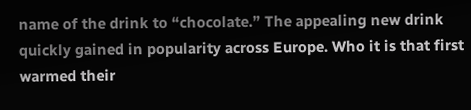name of the drink to “chocolate.” The appealing new drink quickly gained in popularity across Europe. Who it is that first warmed their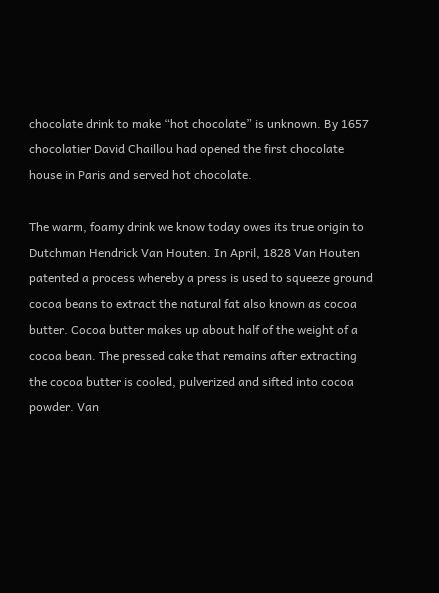chocolate drink to make “hot chocolate” is unknown. By 1657 chocolatier David Chaillou had opened the first chocolate house in Paris and served hot chocolate.

The warm, foamy drink we know today owes its true origin to Dutchman Hendrick Van Houten. In April, 1828 Van Houten patented a process whereby a press is used to squeeze ground cocoa beans to extract the natural fat also known as cocoa butter. Cocoa butter makes up about half of the weight of a cocoa bean. The pressed cake that remains after extracting the cocoa butter is cooled, pulverized and sifted into cocoa powder. Van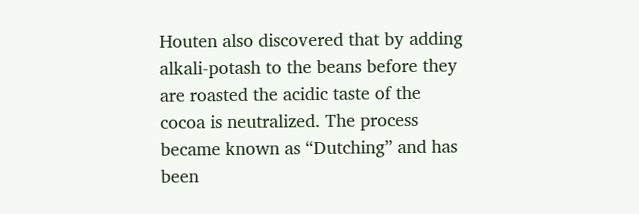Houten also discovered that by adding alkali-potash to the beans before they are roasted the acidic taste of the cocoa is neutralized. The process became known as “Dutching” and has been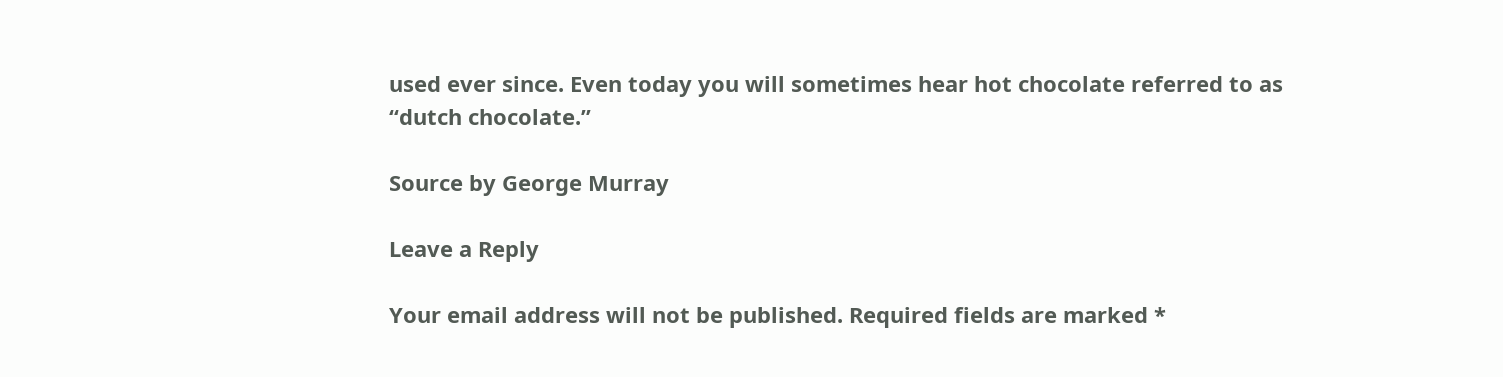used ever since. Even today you will sometimes hear hot chocolate referred to as “dutch chocolate.”

Source by George Murray

Leave a Reply

Your email address will not be published. Required fields are marked *